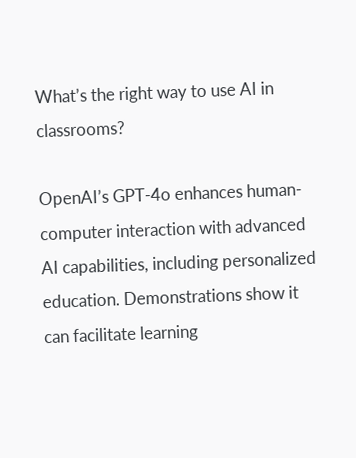What’s the right way to use AI in classrooms?

OpenAI’s GPT-4o enhances human-computer interaction with advanced AI capabilities, including personalized education. Demonstrations show it can facilitate learning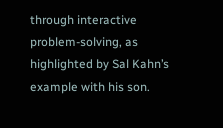through interactive problem-solving, as highlighted by Sal Kahn’s example with his son.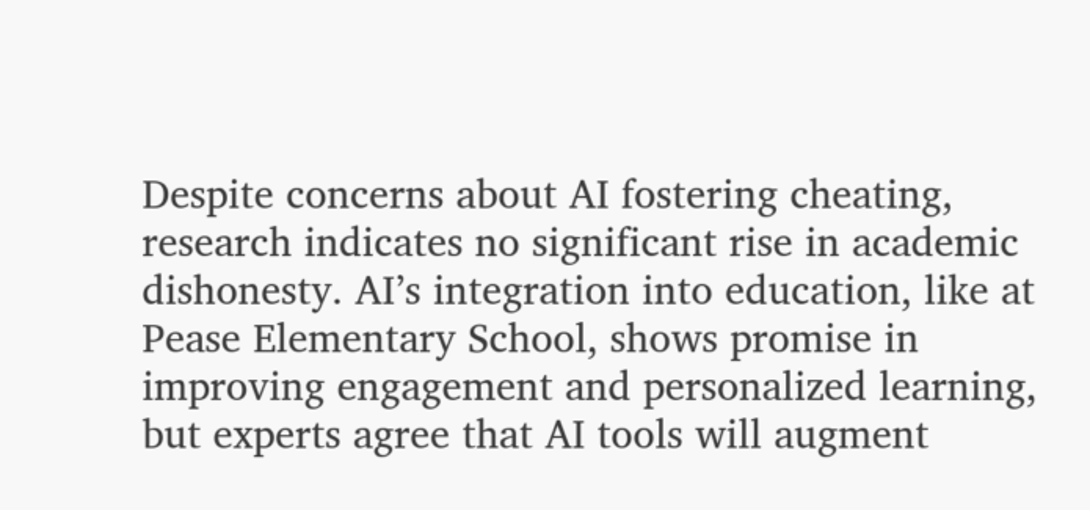Despite concerns about AI fostering cheating, research indicates no significant rise in academic dishonesty. AI’s integration into education, like at Pease Elementary School, shows promise in improving engagement and personalized learning, but experts agree that AI tools will augment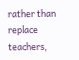rather than replace teachers,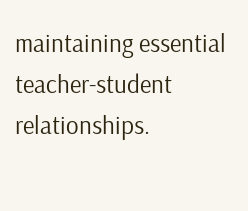maintaining essential teacher-student relationships.